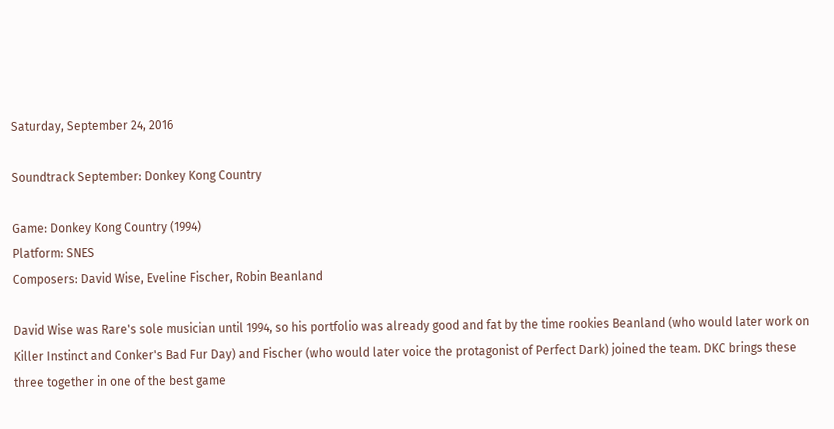Saturday, September 24, 2016

Soundtrack September: Donkey Kong Country

Game: Donkey Kong Country (1994)
Platform: SNES
Composers: David Wise, Eveline Fischer, Robin Beanland

David Wise was Rare's sole musician until 1994, so his portfolio was already good and fat by the time rookies Beanland (who would later work on Killer Instinct and Conker's Bad Fur Day) and Fischer (who would later voice the protagonist of Perfect Dark) joined the team. DKC brings these three together in one of the best game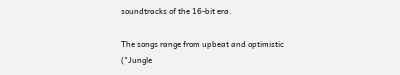soundtracks of the 16-bit era.

The songs range from upbeat and optimistic ("Jungle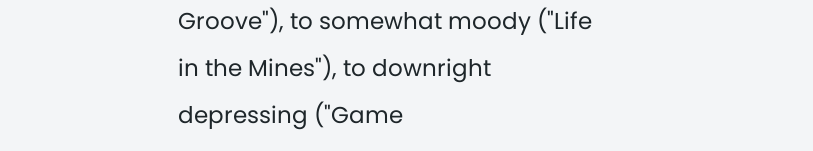Groove"), to somewhat moody ("Life in the Mines"), to downright depressing ("Game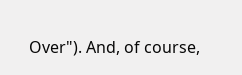Over"). And, of course,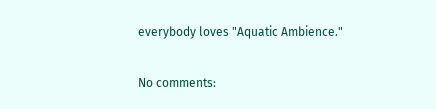everybody loves "Aquatic Ambience."

No comments: